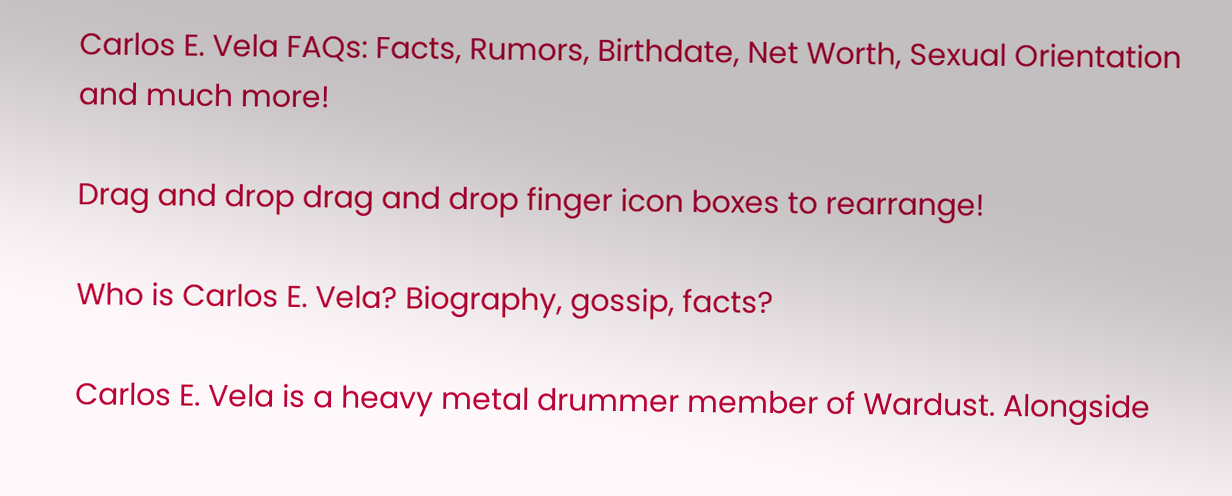Carlos E. Vela FAQs: Facts, Rumors, Birthdate, Net Worth, Sexual Orientation and much more!

Drag and drop drag and drop finger icon boxes to rearrange!

Who is Carlos E. Vela? Biography, gossip, facts?

Carlos E. Vela is a heavy metal drummer member of Wardust. Alongside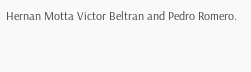Hernan Motta Victor Beltran and Pedro Romero.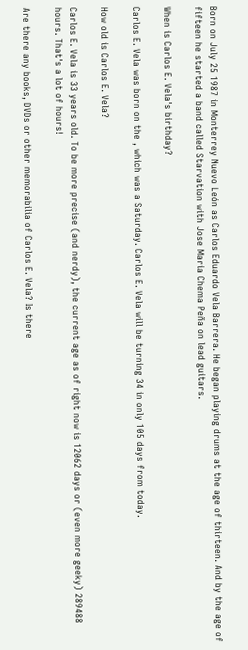Born on July 25 1987 in Monterrey Nuevo León as Carlos Eduardo Vela Barrera. He began playing drums at the age of thirteen. And by the age of fifteen he started a band called Starvation with Jose Maria Chema Peña on lead guitars.

When is Carlos E. Vela's birthday?

Carlos E. Vela was born on the , which was a Saturday. Carlos E. Vela will be turning 34 in only 105 days from today.

How old is Carlos E. Vela?

Carlos E. Vela is 33 years old. To be more precise (and nerdy), the current age as of right now is 12062 days or (even more geeky) 289488 hours. That's a lot of hours!

Are there any books, DVDs or other memorabilia of Carlos E. Vela? Is there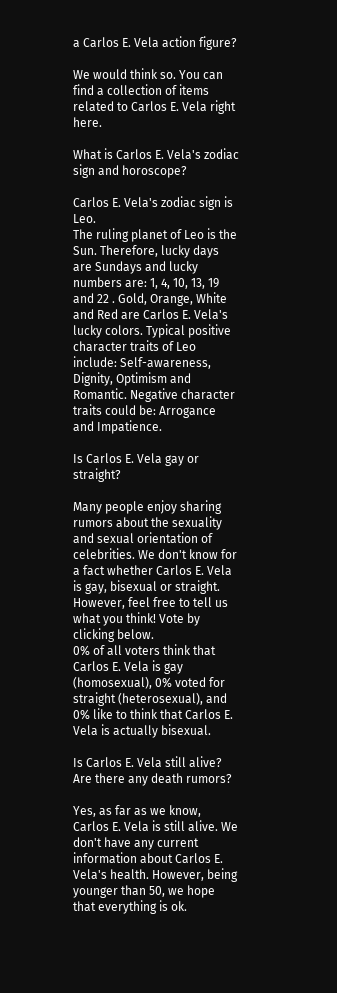a Carlos E. Vela action figure?

We would think so. You can find a collection of items related to Carlos E. Vela right here.

What is Carlos E. Vela's zodiac sign and horoscope?

Carlos E. Vela's zodiac sign is Leo.
The ruling planet of Leo is the Sun. Therefore, lucky days are Sundays and lucky numbers are: 1, 4, 10, 13, 19 and 22 . Gold, Orange, White and Red are Carlos E. Vela's lucky colors. Typical positive character traits of Leo include: Self-awareness, Dignity, Optimism and Romantic. Negative character traits could be: Arrogance and Impatience.

Is Carlos E. Vela gay or straight?

Many people enjoy sharing rumors about the sexuality and sexual orientation of celebrities. We don't know for a fact whether Carlos E. Vela is gay, bisexual or straight. However, feel free to tell us what you think! Vote by clicking below.
0% of all voters think that Carlos E. Vela is gay (homosexual), 0% voted for straight (heterosexual), and 0% like to think that Carlos E. Vela is actually bisexual.

Is Carlos E. Vela still alive? Are there any death rumors?

Yes, as far as we know, Carlos E. Vela is still alive. We don't have any current information about Carlos E. Vela's health. However, being younger than 50, we hope that everything is ok.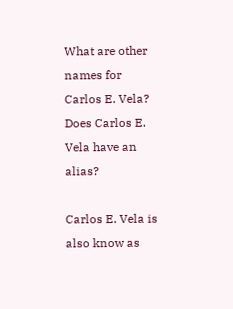What are other names for Carlos E. Vela? Does Carlos E. Vela have an alias?

Carlos E. Vela is also know as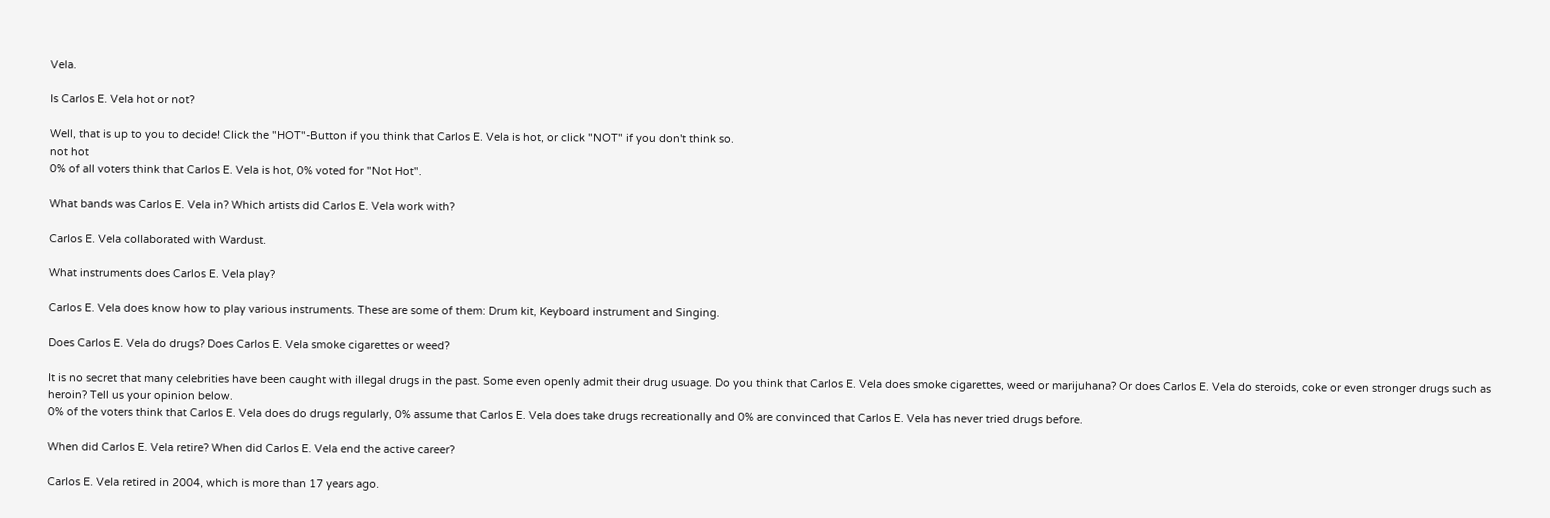Vela.

Is Carlos E. Vela hot or not?

Well, that is up to you to decide! Click the "HOT"-Button if you think that Carlos E. Vela is hot, or click "NOT" if you don't think so.
not hot
0% of all voters think that Carlos E. Vela is hot, 0% voted for "Not Hot".

What bands was Carlos E. Vela in? Which artists did Carlos E. Vela work with?

Carlos E. Vela collaborated with Wardust.

What instruments does Carlos E. Vela play?

Carlos E. Vela does know how to play various instruments. These are some of them: Drum kit, Keyboard instrument and Singing.

Does Carlos E. Vela do drugs? Does Carlos E. Vela smoke cigarettes or weed?

It is no secret that many celebrities have been caught with illegal drugs in the past. Some even openly admit their drug usuage. Do you think that Carlos E. Vela does smoke cigarettes, weed or marijuhana? Or does Carlos E. Vela do steroids, coke or even stronger drugs such as heroin? Tell us your opinion below.
0% of the voters think that Carlos E. Vela does do drugs regularly, 0% assume that Carlos E. Vela does take drugs recreationally and 0% are convinced that Carlos E. Vela has never tried drugs before.

When did Carlos E. Vela retire? When did Carlos E. Vela end the active career?

Carlos E. Vela retired in 2004, which is more than 17 years ago.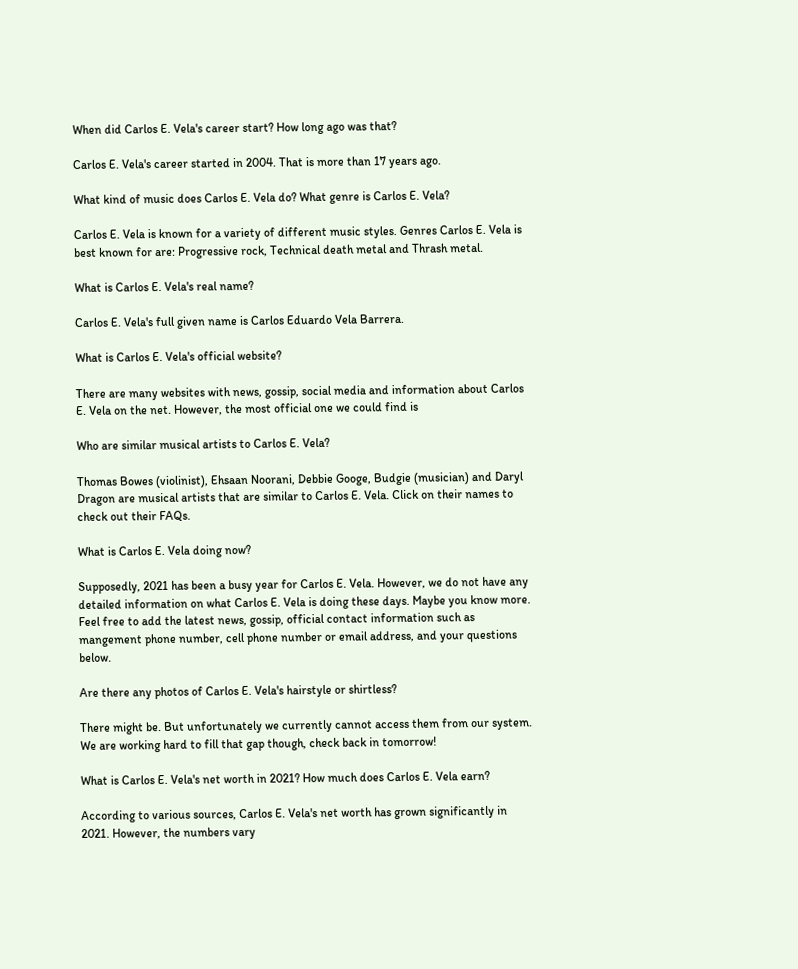When did Carlos E. Vela's career start? How long ago was that?

Carlos E. Vela's career started in 2004. That is more than 17 years ago.

What kind of music does Carlos E. Vela do? What genre is Carlos E. Vela?

Carlos E. Vela is known for a variety of different music styles. Genres Carlos E. Vela is best known for are: Progressive rock, Technical death metal and Thrash metal.

What is Carlos E. Vela's real name?

Carlos E. Vela's full given name is Carlos Eduardo Vela Barrera.

What is Carlos E. Vela's official website?

There are many websites with news, gossip, social media and information about Carlos E. Vela on the net. However, the most official one we could find is

Who are similar musical artists to Carlos E. Vela?

Thomas Bowes (violinist), Ehsaan Noorani, Debbie Googe, Budgie (musician) and Daryl Dragon are musical artists that are similar to Carlos E. Vela. Click on their names to check out their FAQs.

What is Carlos E. Vela doing now?

Supposedly, 2021 has been a busy year for Carlos E. Vela. However, we do not have any detailed information on what Carlos E. Vela is doing these days. Maybe you know more. Feel free to add the latest news, gossip, official contact information such as mangement phone number, cell phone number or email address, and your questions below.

Are there any photos of Carlos E. Vela's hairstyle or shirtless?

There might be. But unfortunately we currently cannot access them from our system. We are working hard to fill that gap though, check back in tomorrow!

What is Carlos E. Vela's net worth in 2021? How much does Carlos E. Vela earn?

According to various sources, Carlos E. Vela's net worth has grown significantly in 2021. However, the numbers vary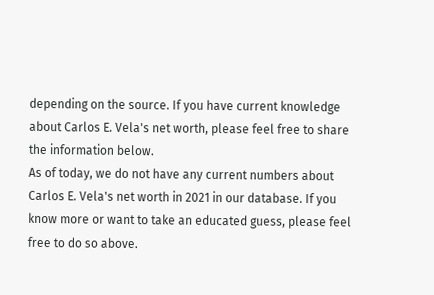depending on the source. If you have current knowledge about Carlos E. Vela's net worth, please feel free to share the information below.
As of today, we do not have any current numbers about Carlos E. Vela's net worth in 2021 in our database. If you know more or want to take an educated guess, please feel free to do so above.